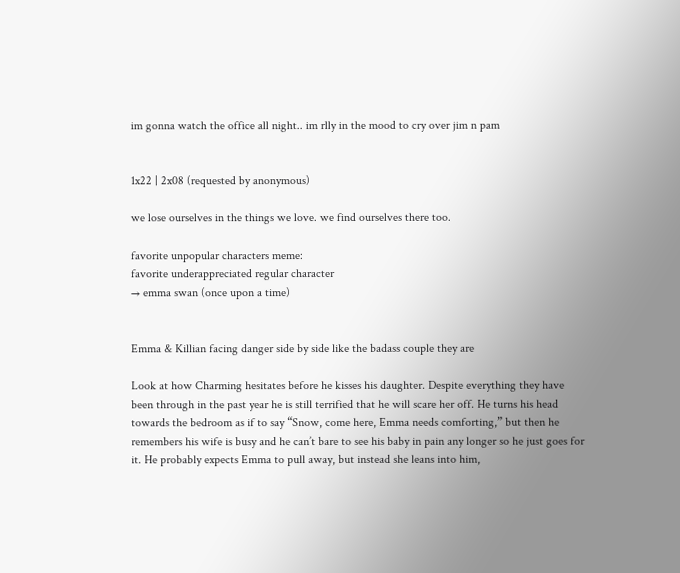im gonna watch the office all night.. im rlly in the mood to cry over jim n pam


1x22 | 2x08 (requested by anonymous)

we lose ourselves in the things we love. we find ourselves there too.

favorite unpopular characters meme:
favorite underappreciated regular character
→ emma swan (once upon a time)


Emma & Killian facing danger side by side like the badass couple they are

Look at how Charming hesitates before he kisses his daughter. Despite everything they have been through in the past year he is still terrified that he will scare her off. He turns his head towards the bedroom as if to say “Snow, come here, Emma needs comforting,” but then he remembers his wife is busy and he can’t bare to see his baby in pain any longer so he just goes for it. He probably expects Emma to pull away, but instead she leans into him,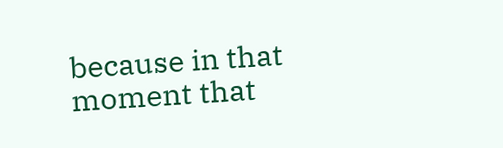because in that moment that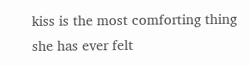kiss is the most comforting thing she has ever felt